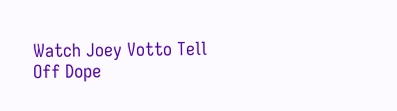Watch Joey Votto Tell Off Dope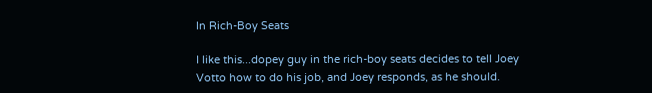In Rich-Boy Seats

I like this...dopey guy in the rich-boy seats decides to tell Joey Votto how to do his job, and Joey responds, as he should.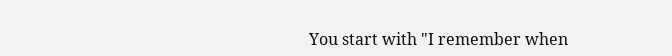You start with "I remember when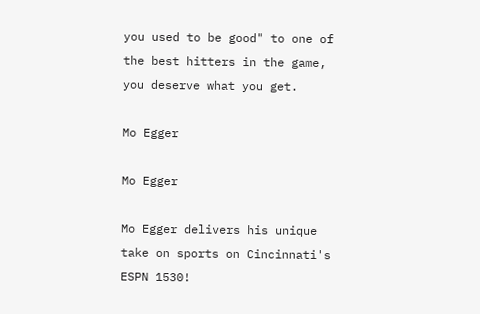you used to be good" to one of the best hitters in the game, you deserve what you get.

Mo Egger

Mo Egger

Mo Egger delivers his unique take on sports on Cincinnati's ESPN 1530!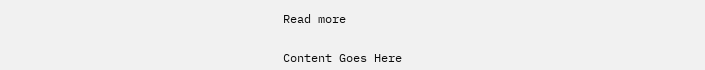Read more


Content Goes Here